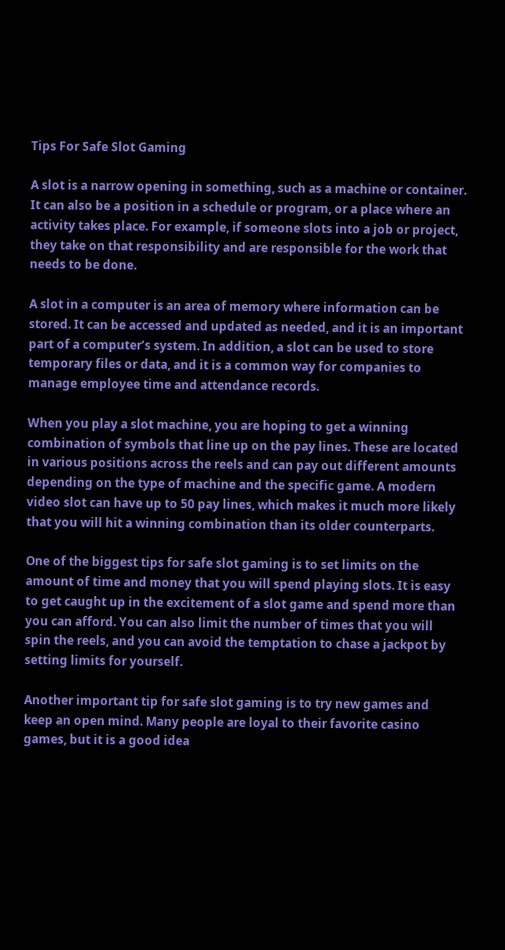Tips For Safe Slot Gaming

A slot is a narrow opening in something, such as a machine or container. It can also be a position in a schedule or program, or a place where an activity takes place. For example, if someone slots into a job or project, they take on that responsibility and are responsible for the work that needs to be done.

A slot in a computer is an area of memory where information can be stored. It can be accessed and updated as needed, and it is an important part of a computer’s system. In addition, a slot can be used to store temporary files or data, and it is a common way for companies to manage employee time and attendance records.

When you play a slot machine, you are hoping to get a winning combination of symbols that line up on the pay lines. These are located in various positions across the reels and can pay out different amounts depending on the type of machine and the specific game. A modern video slot can have up to 50 pay lines, which makes it much more likely that you will hit a winning combination than its older counterparts.

One of the biggest tips for safe slot gaming is to set limits on the amount of time and money that you will spend playing slots. It is easy to get caught up in the excitement of a slot game and spend more than you can afford. You can also limit the number of times that you will spin the reels, and you can avoid the temptation to chase a jackpot by setting limits for yourself.

Another important tip for safe slot gaming is to try new games and keep an open mind. Many people are loyal to their favorite casino games, but it is a good idea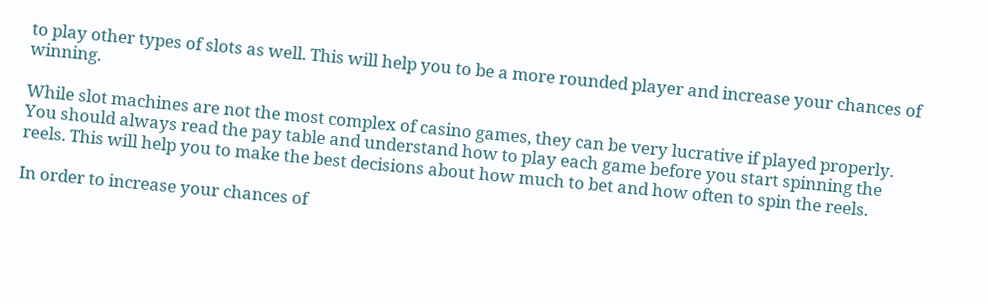to play other types of slots as well. This will help you to be a more rounded player and increase your chances of winning.

While slot machines are not the most complex of casino games, they can be very lucrative if played properly. You should always read the pay table and understand how to play each game before you start spinning the reels. This will help you to make the best decisions about how much to bet and how often to spin the reels.

In order to increase your chances of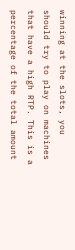winning at the slots, you should try to play on machines that have a high RTP. This is a percentage of the total amount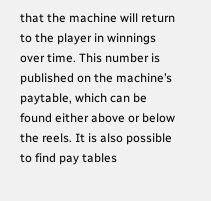that the machine will return to the player in winnings over time. This number is published on the machine’s paytable, which can be found either above or below the reels. It is also possible to find pay tables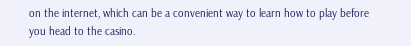on the internet, which can be a convenient way to learn how to play before you head to the casino.